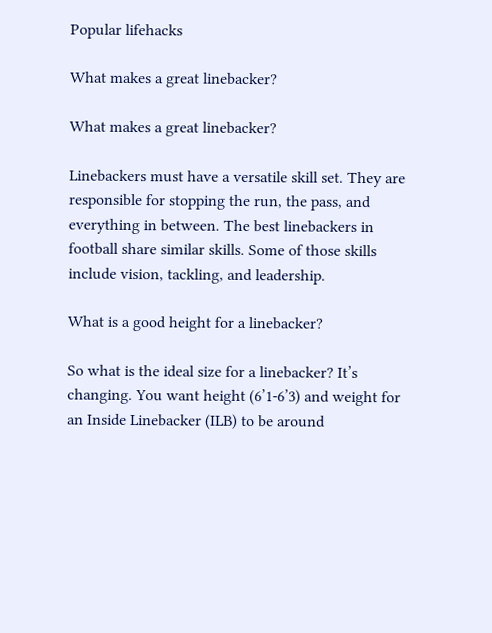Popular lifehacks

What makes a great linebacker?

What makes a great linebacker?

Linebackers must have a versatile skill set. They are responsible for stopping the run, the pass, and everything in between. The best linebackers in football share similar skills. Some of those skills include vision, tackling, and leadership.

What is a good height for a linebacker?

So what is the ideal size for a linebacker? It’s changing. You want height (6’1-6’3) and weight for an Inside Linebacker (ILB) to be around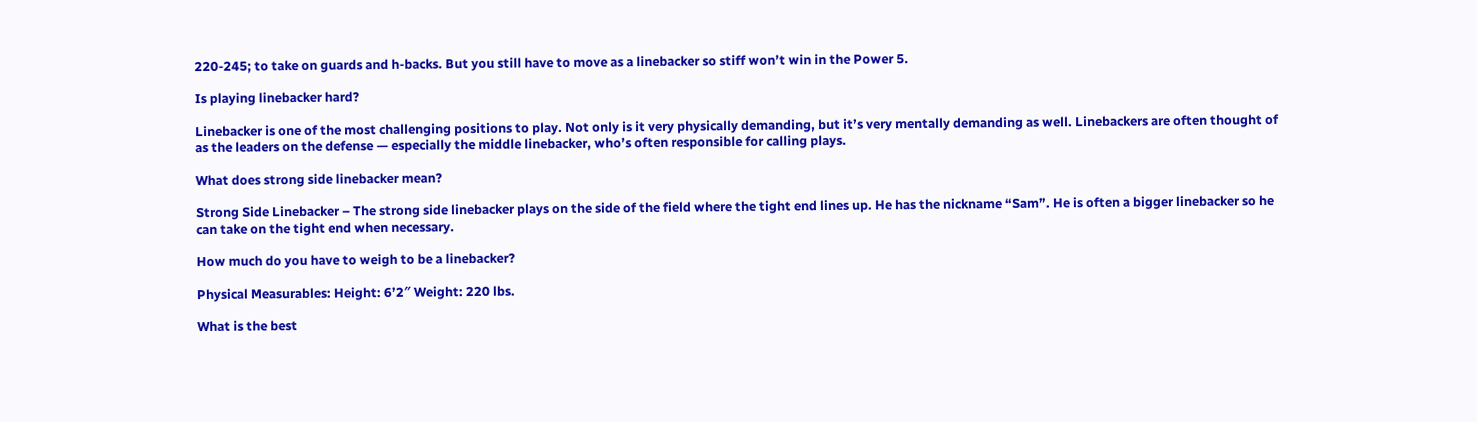220-245; to take on guards and h-backs. But you still have to move as a linebacker so stiff won’t win in the Power 5.

Is playing linebacker hard?

Linebacker is one of the most challenging positions to play. Not only is it very physically demanding, but it’s very mentally demanding as well. Linebackers are often thought of as the leaders on the defense — especially the middle linebacker, who’s often responsible for calling plays.

What does strong side linebacker mean?

Strong Side Linebacker – The strong side linebacker plays on the side of the field where the tight end lines up. He has the nickname “Sam”. He is often a bigger linebacker so he can take on the tight end when necessary.

How much do you have to weigh to be a linebacker?

Physical Measurables: Height: 6’2″ Weight: 220 lbs.

What is the best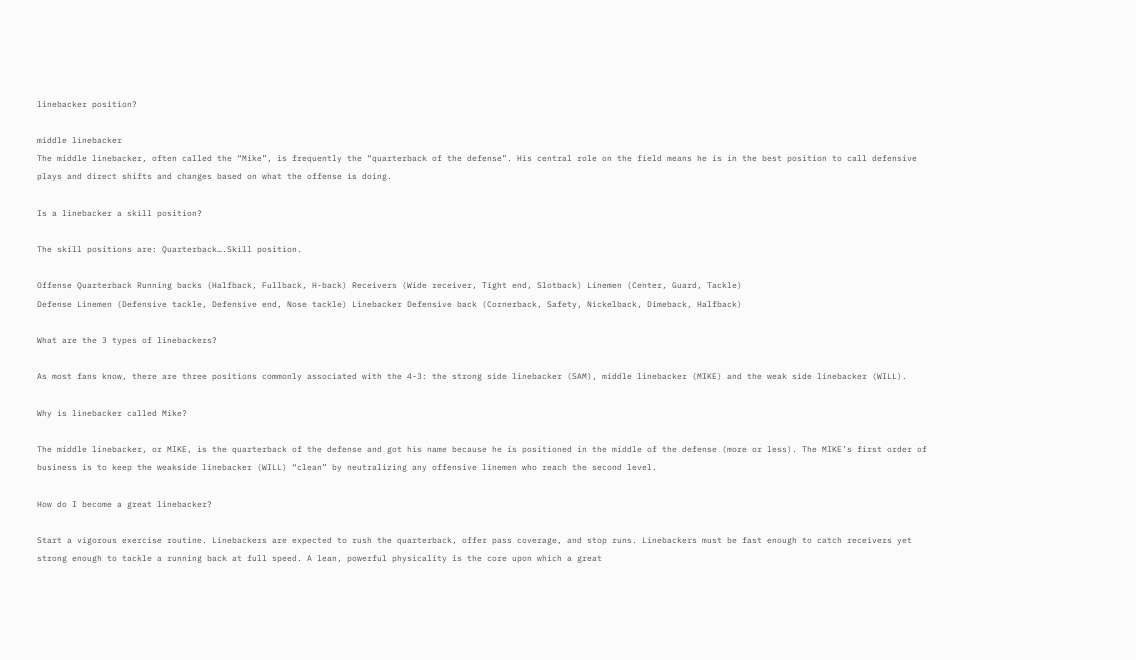linebacker position?

middle linebacker
The middle linebacker, often called the “Mike”, is frequently the “quarterback of the defense”. His central role on the field means he is in the best position to call defensive plays and direct shifts and changes based on what the offense is doing.

Is a linebacker a skill position?

The skill positions are: Quarterback….Skill position.

Offense Quarterback Running backs (Halfback, Fullback, H-back) Receivers (Wide receiver, Tight end, Slotback) Linemen (Center, Guard, Tackle)
Defense Linemen (Defensive tackle, Defensive end, Nose tackle) Linebacker Defensive back (Cornerback, Safety, Nickelback, Dimeback, Halfback)

What are the 3 types of linebackers?

As most fans know, there are three positions commonly associated with the 4-3: the strong side linebacker (SAM), middle linebacker (MIKE) and the weak side linebacker (WILL).

Why is linebacker called Mike?

The middle linebacker, or MIKE, is the quarterback of the defense and got his name because he is positioned in the middle of the defense (more or less). The MIKE’s first order of business is to keep the weakside linebacker (WILL) “clean” by neutralizing any offensive linemen who reach the second level.

How do I become a great linebacker?

Start a vigorous exercise routine. Linebackers are expected to rush the quarterback, offer pass coverage, and stop runs. Linebackers must be fast enough to catch receivers yet strong enough to tackle a running back at full speed. A lean, powerful physicality is the core upon which a great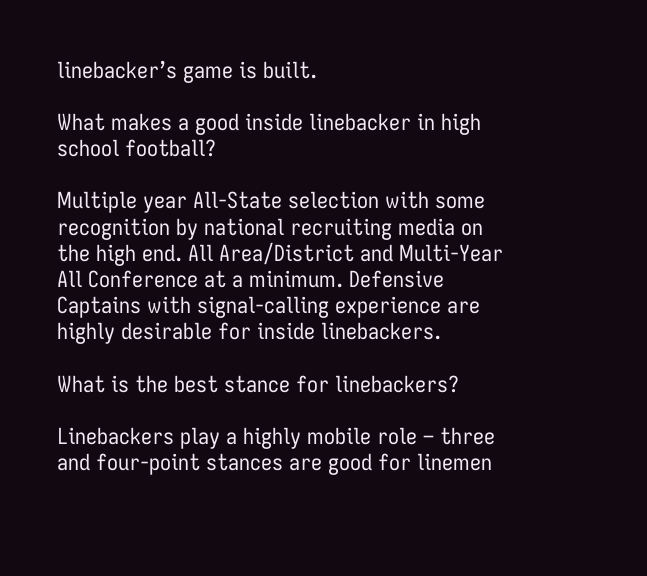linebacker’s game is built.

What makes a good inside linebacker in high school football?

Multiple year All-State selection with some recognition by national recruiting media on the high end. All Area/District and Multi-Year All Conference at a minimum. Defensive Captains with signal-calling experience are highly desirable for inside linebackers.

What is the best stance for linebackers?

Linebackers play a highly mobile role – three and four-point stances are good for linemen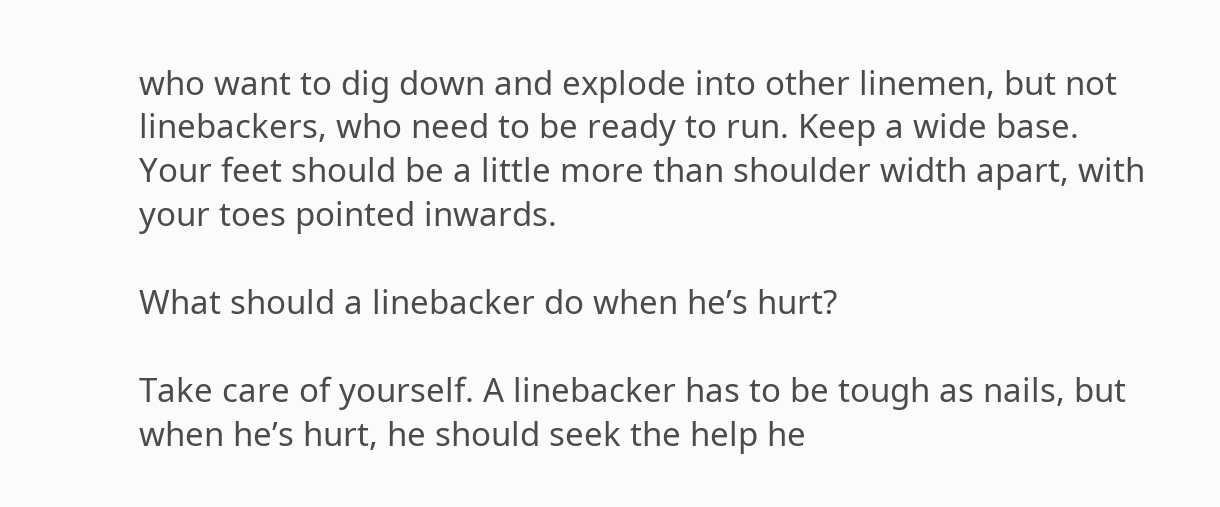who want to dig down and explode into other linemen, but not linebackers, who need to be ready to run. Keep a wide base. Your feet should be a little more than shoulder width apart, with your toes pointed inwards.

What should a linebacker do when he’s hurt?

Take care of yourself. A linebacker has to be tough as nails, but when he’s hurt, he should seek the help he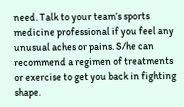need. Talk to your team’s sports medicine professional if you feel any unusual aches or pains. S/he can recommend a regimen of treatments or exercise to get you back in fighting shape.